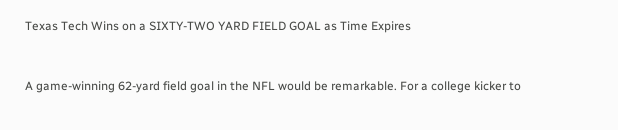Texas Tech Wins on a SIXTY-TWO YARD FIELD GOAL as Time Expires


A game-winning 62-yard field goal in the NFL would be remarkable. For a college kicker to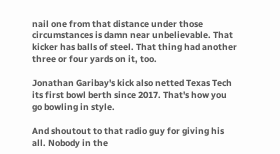nail one from that distance under those circumstances is damn near unbelievable. That kicker has balls of steel. That thing had another three or four yards on it, too.

Jonathan Garibay's kick also netted Texas Tech its first bowl berth since 2017. That's how you go bowling in style.

And shoutout to that radio guy for giving his all. Nobody in the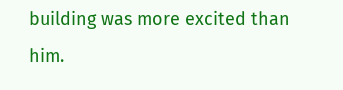building was more excited than him.